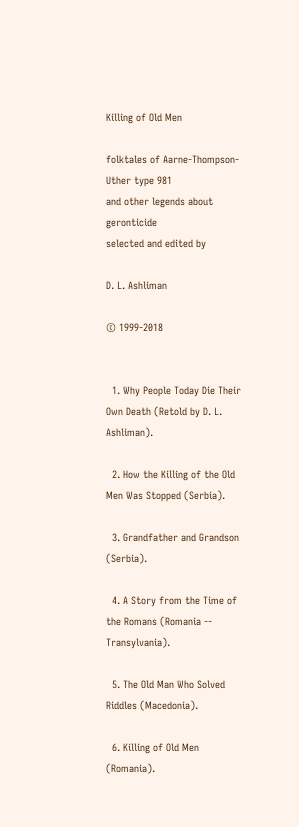Killing of Old Men

folktales of Aarne-Thompson-Uther type 981
and other legends about geronticide
selected and edited by

D. L. Ashliman

© 1999-2018


  1. Why People Today Die Their Own Death (Retold by D. L. Ashliman).

  2. How the Killing of the Old Men Was Stopped (Serbia).

  3. Grandfather and Grandson (Serbia).

  4. A Story from the Time of the Romans (Romania -- Transylvania).

  5. The Old Man Who Solved Riddles (Macedonia).

  6. Killing of Old Men (Romania).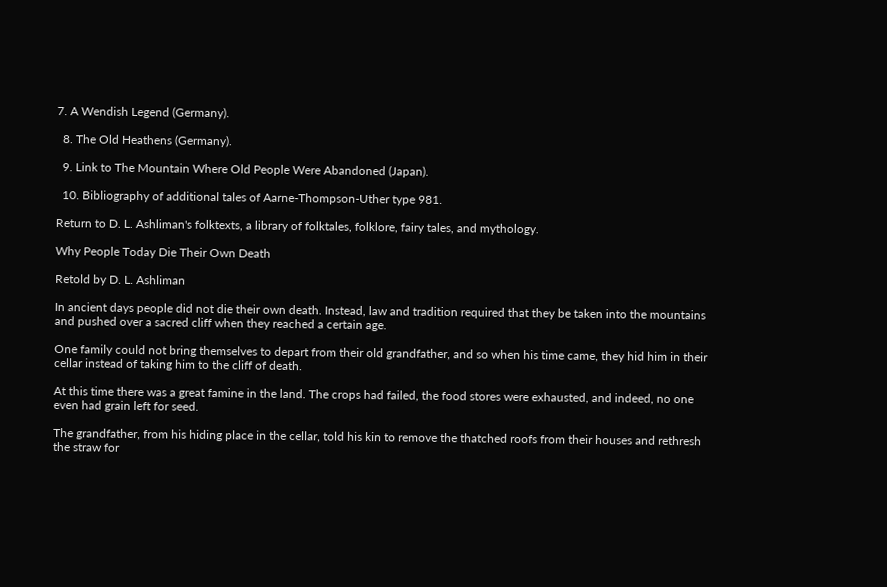7. A Wendish Legend (Germany).

  8. The Old Heathens (Germany).

  9. Link to The Mountain Where Old People Were Abandoned (Japan).

  10. Bibliography of additional tales of Aarne-Thompson-Uther type 981.

Return to D. L. Ashliman's folktexts, a library of folktales, folklore, fairy tales, and mythology.

Why People Today Die Their Own Death

Retold by D. L. Ashliman

In ancient days people did not die their own death. Instead, law and tradition required that they be taken into the mountains and pushed over a sacred cliff when they reached a certain age.

One family could not bring themselves to depart from their old grandfather, and so when his time came, they hid him in their cellar instead of taking him to the cliff of death.

At this time there was a great famine in the land. The crops had failed, the food stores were exhausted, and indeed, no one even had grain left for seed.

The grandfather, from his hiding place in the cellar, told his kin to remove the thatched roofs from their houses and rethresh the straw for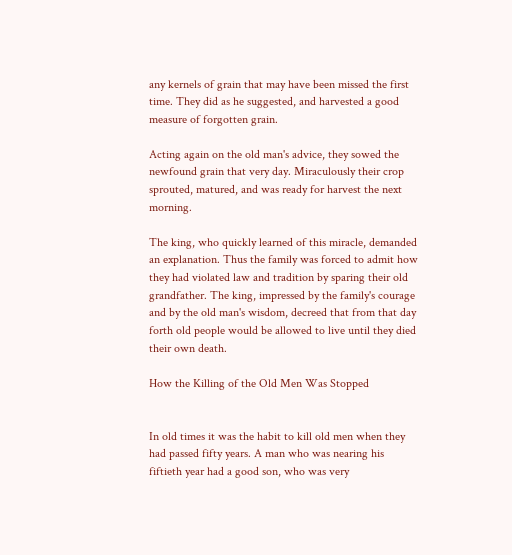any kernels of grain that may have been missed the first time. They did as he suggested, and harvested a good measure of forgotten grain.

Acting again on the old man's advice, they sowed the newfound grain that very day. Miraculously their crop sprouted, matured, and was ready for harvest the next morning.

The king, who quickly learned of this miracle, demanded an explanation. Thus the family was forced to admit how they had violated law and tradition by sparing their old grandfather. The king, impressed by the family's courage and by the old man's wisdom, decreed that from that day forth old people would be allowed to live until they died their own death.

How the Killing of the Old Men Was Stopped


In old times it was the habit to kill old men when they had passed fifty years. A man who was nearing his fiftieth year had a good son, who was very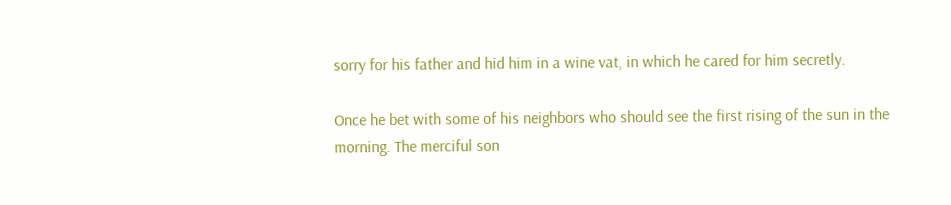sorry for his father and hid him in a wine vat, in which he cared for him secretly.

Once he bet with some of his neighbors who should see the first rising of the sun in the morning. The merciful son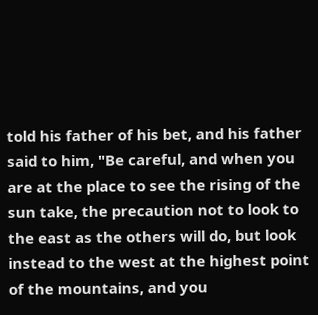told his father of his bet, and his father said to him, "Be careful, and when you are at the place to see the rising of the sun take, the precaution not to look to the east as the others will do, but look instead to the west at the highest point of the mountains, and you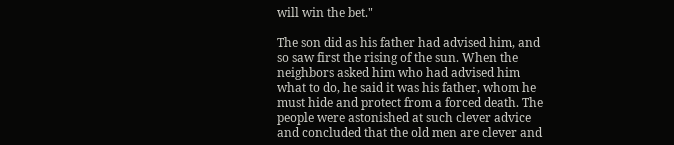will win the bet."

The son did as his father had advised him, and so saw first the rising of the sun. When the neighbors asked him who had advised him what to do, he said it was his father, whom he must hide and protect from a forced death. The people were astonished at such clever advice and concluded that the old men are clever and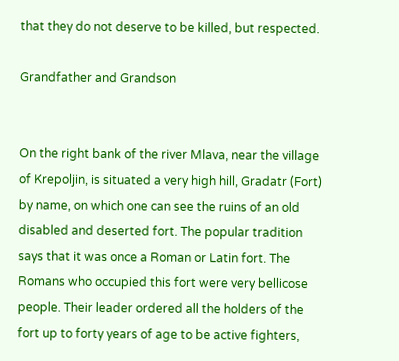that they do not deserve to be killed, but respected.

Grandfather and Grandson


On the right bank of the river Mlava, near the village of Krepoljin, is situated a very high hill, Gradatr (Fort) by name, on which one can see the ruins of an old disabled and deserted fort. The popular tradition says that it was once a Roman or Latin fort. The Romans who occupied this fort were very bellicose people. Their leader ordered all the holders of the fort up to forty years of age to be active fighters,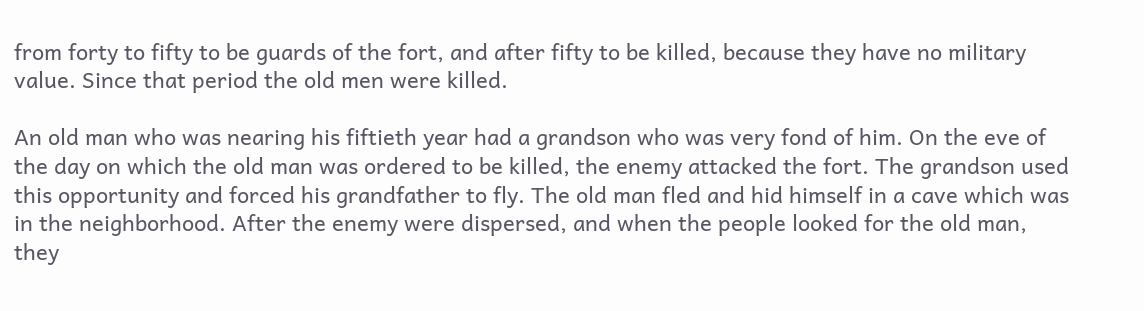from forty to fifty to be guards of the fort, and after fifty to be killed, because they have no military value. Since that period the old men were killed.

An old man who was nearing his fiftieth year had a grandson who was very fond of him. On the eve of the day on which the old man was ordered to be killed, the enemy attacked the fort. The grandson used this opportunity and forced his grandfather to fly. The old man fled and hid himself in a cave which was in the neighborhood. After the enemy were dispersed, and when the people looked for the old man, they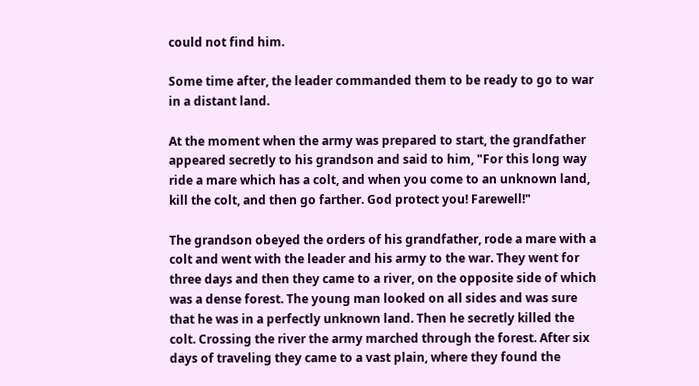could not find him.

Some time after, the leader commanded them to be ready to go to war in a distant land.

At the moment when the army was prepared to start, the grandfather appeared secretly to his grandson and said to him, "For this long way ride a mare which has a colt, and when you come to an unknown land, kill the colt, and then go farther. God protect you! Farewell!"

The grandson obeyed the orders of his grandfather, rode a mare with a colt and went with the leader and his army to the war. They went for three days and then they came to a river, on the opposite side of which was a dense forest. The young man looked on all sides and was sure that he was in a perfectly unknown land. Then he secretly killed the colt. Crossing the river the army marched through the forest. After six days of traveling they came to a vast plain, where they found the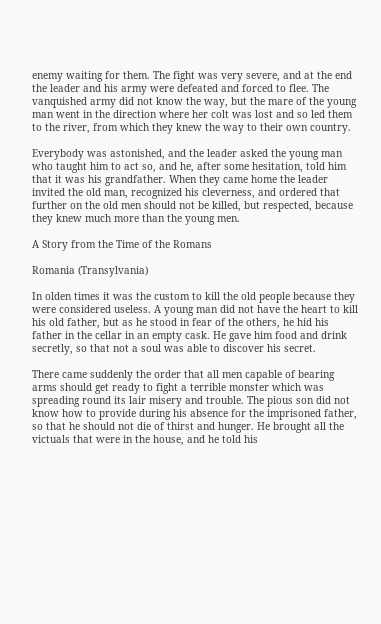enemy waiting for them. The fight was very severe, and at the end the leader and his army were defeated and forced to flee. The vanquished army did not know the way, but the mare of the young man went in the direction where her colt was lost and so led them to the river, from which they knew the way to their own country.

Everybody was astonished, and the leader asked the young man who taught him to act so, and he, after some hesitation, told him that it was his grandfather. When they came home the leader invited the old man, recognized his cleverness, and ordered that further on the old men should not be killed, but respected, because they knew much more than the young men.

A Story from the Time of the Romans

Romania (Transylvania)

In olden times it was the custom to kill the old people because they were considered useless. A young man did not have the heart to kill his old father, but as he stood in fear of the others, he hid his father in the cellar in an empty cask. He gave him food and drink secretly, so that not a soul was able to discover his secret.

There came suddenly the order that all men capable of bearing arms should get ready to fight a terrible monster which was spreading round its lair misery and trouble. The pious son did not know how to provide during his absence for the imprisoned father, so that he should not die of thirst and hunger. He brought all the victuals that were in the house, and he told his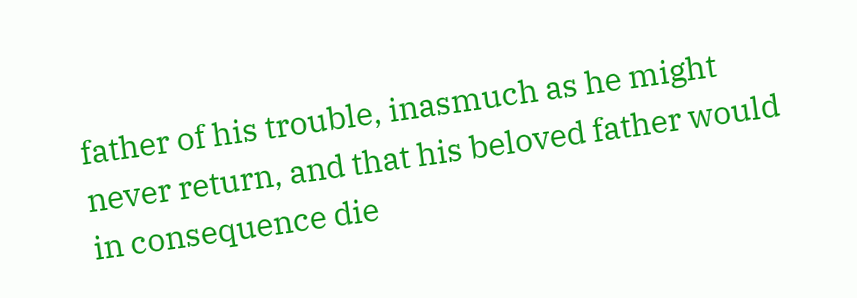father of his trouble, inasmuch as he might never return, and that his beloved father would in consequence die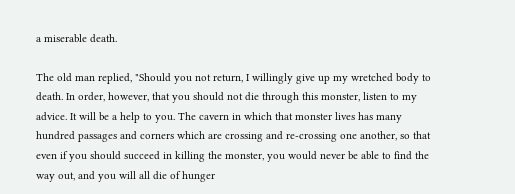a miserable death.

The old man replied, "Should you not return, I willingly give up my wretched body to death. In order, however, that you should not die through this monster, listen to my advice. It will be a help to you. The cavern in which that monster lives has many hundred passages and corners which are crossing and re-crossing one another, so that even if you should succeed in killing the monster, you would never be able to find the way out, and you will all die of hunger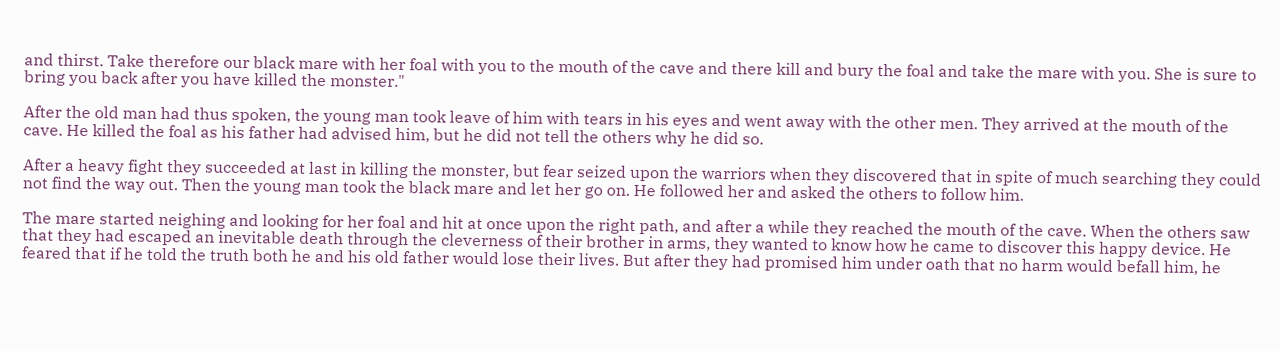and thirst. Take therefore our black mare with her foal with you to the mouth of the cave and there kill and bury the foal and take the mare with you. She is sure to bring you back after you have killed the monster."

After the old man had thus spoken, the young man took leave of him with tears in his eyes and went away with the other men. They arrived at the mouth of the cave. He killed the foal as his father had advised him, but he did not tell the others why he did so.

After a heavy fight they succeeded at last in killing the monster, but fear seized upon the warriors when they discovered that in spite of much searching they could not find the way out. Then the young man took the black mare and let her go on. He followed her and asked the others to follow him.

The mare started neighing and looking for her foal and hit at once upon the right path, and after a while they reached the mouth of the cave. When the others saw that they had escaped an inevitable death through the cleverness of their brother in arms, they wanted to know how he came to discover this happy device. He feared that if he told the truth both he and his old father would lose their lives. But after they had promised him under oath that no harm would befall him, he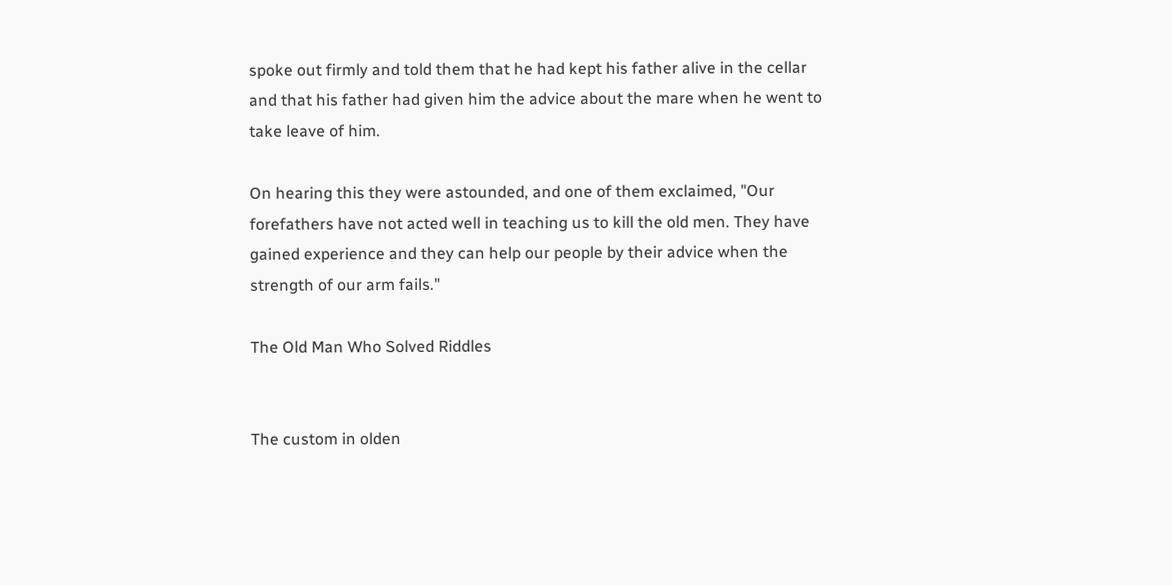spoke out firmly and told them that he had kept his father alive in the cellar and that his father had given him the advice about the mare when he went to take leave of him.

On hearing this they were astounded, and one of them exclaimed, "Our forefathers have not acted well in teaching us to kill the old men. They have gained experience and they can help our people by their advice when the strength of our arm fails."

The Old Man Who Solved Riddles


The custom in olden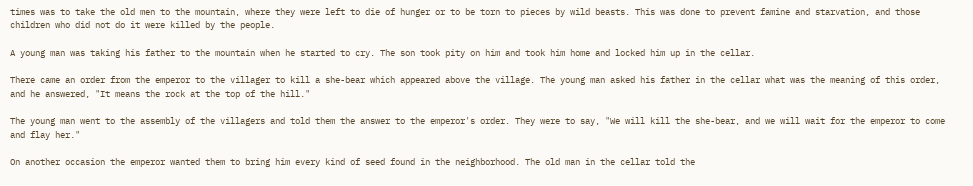times was to take the old men to the mountain, where they were left to die of hunger or to be torn to pieces by wild beasts. This was done to prevent famine and starvation, and those children who did not do it were killed by the people.

A young man was taking his father to the mountain when he started to cry. The son took pity on him and took him home and locked him up in the cellar.

There came an order from the emperor to the villager to kill a she-bear which appeared above the village. The young man asked his father in the cellar what was the meaning of this order, and he answered, "It means the rock at the top of the hill."

The young man went to the assembly of the villagers and told them the answer to the emperor's order. They were to say, "We will kill the she-bear, and we will wait for the emperor to come and flay her."

On another occasion the emperor wanted them to bring him every kind of seed found in the neighborhood. The old man in the cellar told the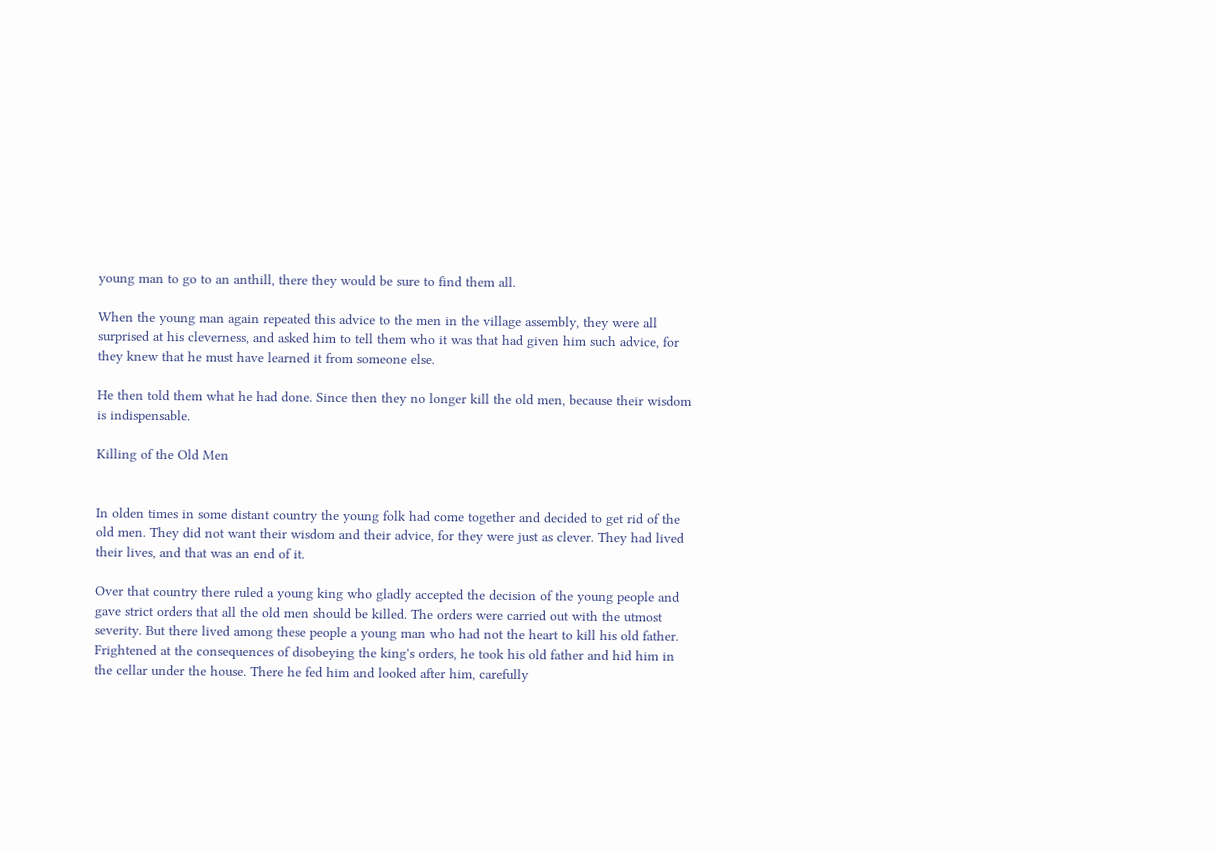young man to go to an anthill, there they would be sure to find them all.

When the young man again repeated this advice to the men in the village assembly, they were all surprised at his cleverness, and asked him to tell them who it was that had given him such advice, for they knew that he must have learned it from someone else.

He then told them what he had done. Since then they no longer kill the old men, because their wisdom is indispensable.

Killing of the Old Men


In olden times in some distant country the young folk had come together and decided to get rid of the old men. They did not want their wisdom and their advice, for they were just as clever. They had lived their lives, and that was an end of it.

Over that country there ruled a young king who gladly accepted the decision of the young people and gave strict orders that all the old men should be killed. The orders were carried out with the utmost severity. But there lived among these people a young man who had not the heart to kill his old father. Frightened at the consequences of disobeying the king's orders, he took his old father and hid him in the cellar under the house. There he fed him and looked after him, carefully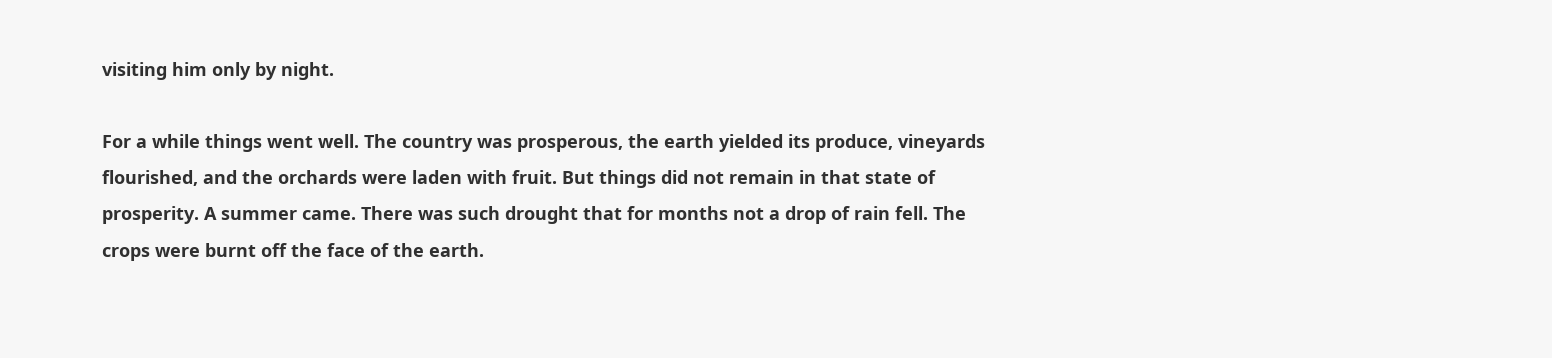visiting him only by night.

For a while things went well. The country was prosperous, the earth yielded its produce, vineyards flourished, and the orchards were laden with fruit. But things did not remain in that state of prosperity. A summer came. There was such drought that for months not a drop of rain fell. The crops were burnt off the face of the earth.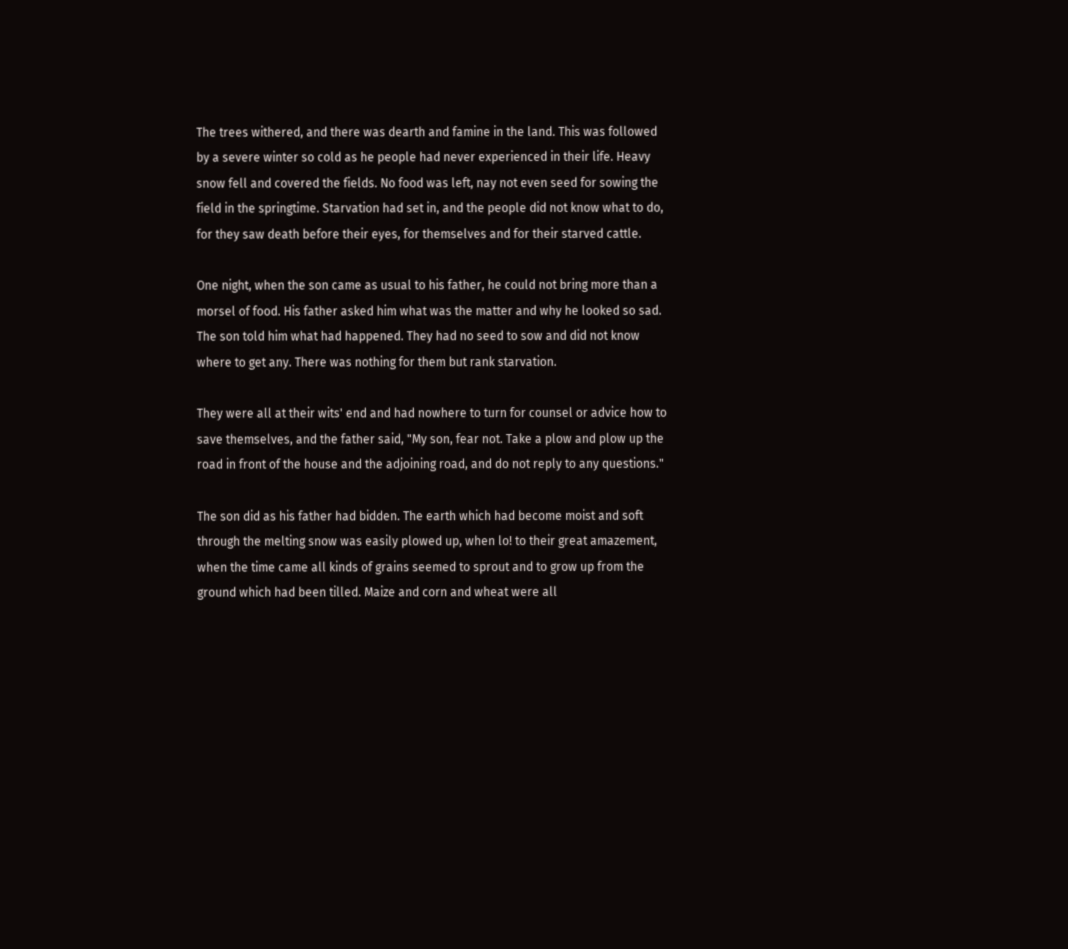The trees withered, and there was dearth and famine in the land. This was followed by a severe winter so cold as he people had never experienced in their life. Heavy snow fell and covered the fields. No food was left, nay not even seed for sowing the field in the springtime. Starvation had set in, and the people did not know what to do, for they saw death before their eyes, for themselves and for their starved cattle.

One night, when the son came as usual to his father, he could not bring more than a morsel of food. His father asked him what was the matter and why he looked so sad. The son told him what had happened. They had no seed to sow and did not know where to get any. There was nothing for them but rank starvation.

They were all at their wits' end and had nowhere to turn for counsel or advice how to save themselves, and the father said, "My son, fear not. Take a plow and plow up the road in front of the house and the adjoining road, and do not reply to any questions."

The son did as his father had bidden. The earth which had become moist and soft through the melting snow was easily plowed up, when lo! to their great amazement, when the time came all kinds of grains seemed to sprout and to grow up from the ground which had been tilled. Maize and corn and wheat were all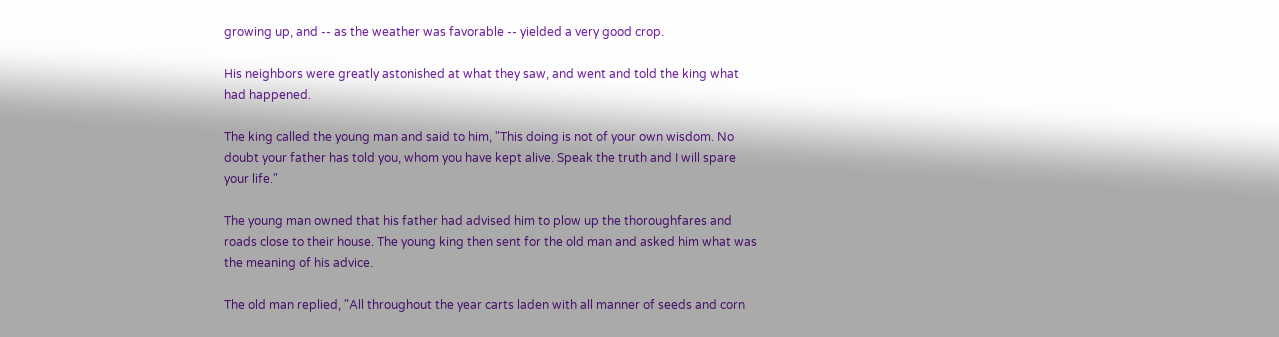growing up, and -- as the weather was favorable -- yielded a very good crop.

His neighbors were greatly astonished at what they saw, and went and told the king what had happened.

The king called the young man and said to him, "This doing is not of your own wisdom. No doubt your father has told you, whom you have kept alive. Speak the truth and I will spare your life."

The young man owned that his father had advised him to plow up the thoroughfares and roads close to their house. The young king then sent for the old man and asked him what was the meaning of his advice.

The old man replied, "All throughout the year carts laden with all manner of seeds and corn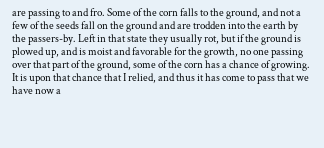are passing to and fro. Some of the corn falls to the ground, and not a few of the seeds fall on the ground and are trodden into the earth by the passers-by. Left in that state they usually rot, but if the ground is plowed up, and is moist and favorable for the growth, no one passing over that part of the ground, some of the corn has a chance of growing. It is upon that chance that I relied, and thus it has come to pass that we have now a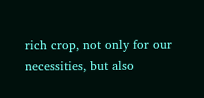rich crop, not only for our necessities, but also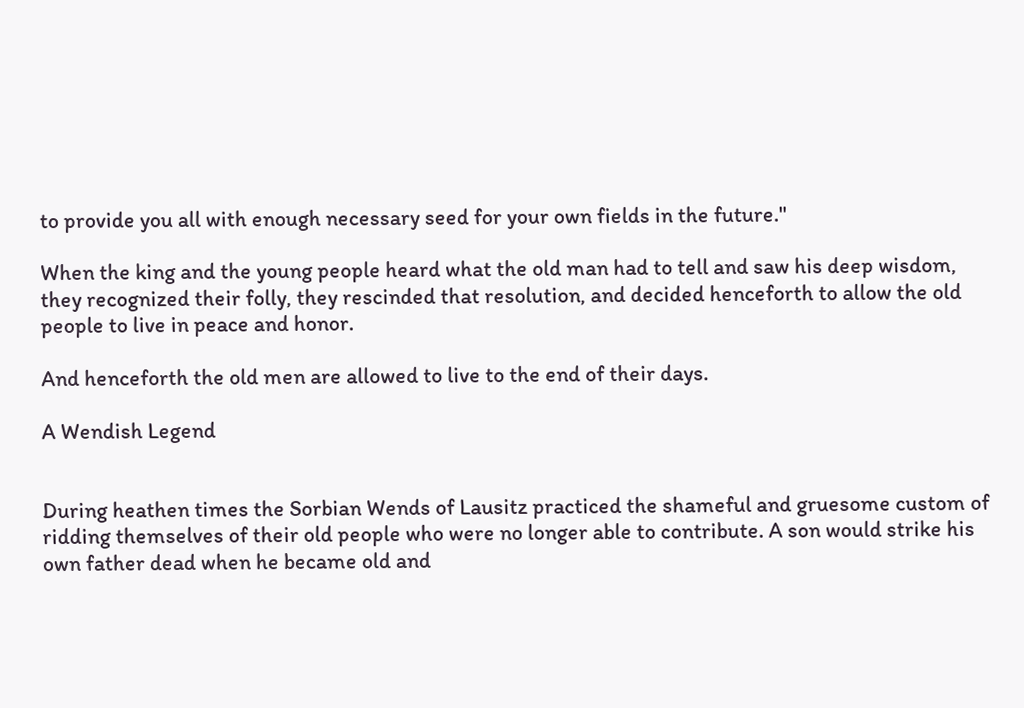to provide you all with enough necessary seed for your own fields in the future."

When the king and the young people heard what the old man had to tell and saw his deep wisdom, they recognized their folly, they rescinded that resolution, and decided henceforth to allow the old people to live in peace and honor.

And henceforth the old men are allowed to live to the end of their days.

A Wendish Legend


During heathen times the Sorbian Wends of Lausitz practiced the shameful and gruesome custom of ridding themselves of their old people who were no longer able to contribute. A son would strike his own father dead when he became old and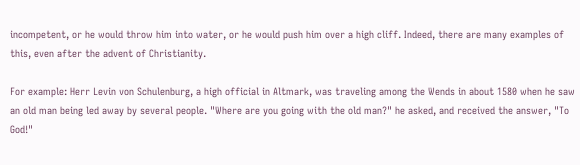incompetent, or he would throw him into water, or he would push him over a high cliff. Indeed, there are many examples of this, even after the advent of Christianity.

For example: Herr Levin von Schulenburg, a high official in Altmark, was traveling among the Wends in about 1580 when he saw an old man being led away by several people. "Where are you going with the old man?" he asked, and received the answer, "To God!"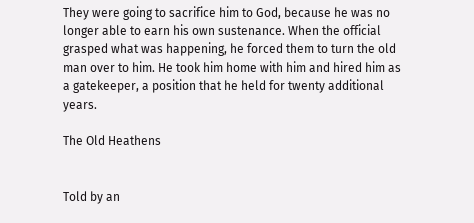They were going to sacrifice him to God, because he was no longer able to earn his own sustenance. When the official grasped what was happening, he forced them to turn the old man over to him. He took him home with him and hired him as a gatekeeper, a position that he held for twenty additional years.

The Old Heathens


Told by an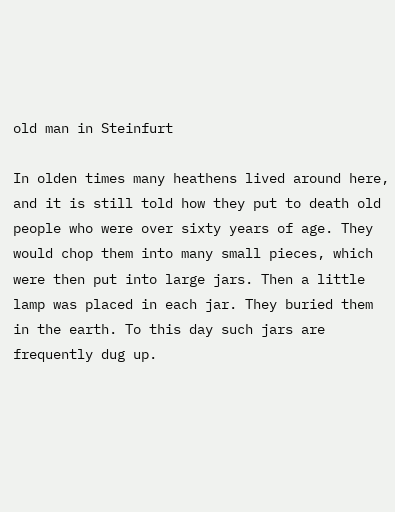old man in Steinfurt

In olden times many heathens lived around here, and it is still told how they put to death old people who were over sixty years of age. They would chop them into many small pieces, which were then put into large jars. Then a little lamp was placed in each jar. They buried them in the earth. To this day such jars are frequently dug up.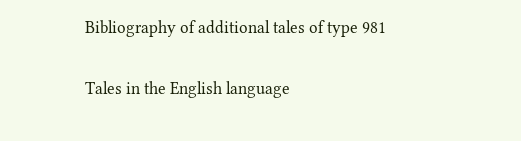Bibliography of additional tales of type 981

Tales in the English language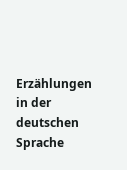Erzählungen in der deutschen Sprache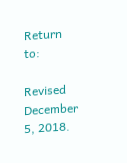Return to:

Revised December 5, 2018.